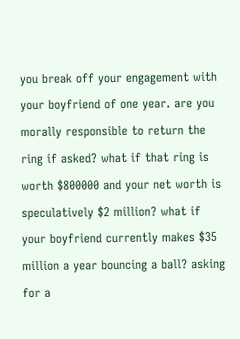you break off your engagement with your boyfriend of one year. are you morally responsible to return the ring if asked? what if that ring is worth $800000 and your net worth is speculatively $2 million? what if your boyfriend currently makes $35 million a year bouncing a ball? asking for a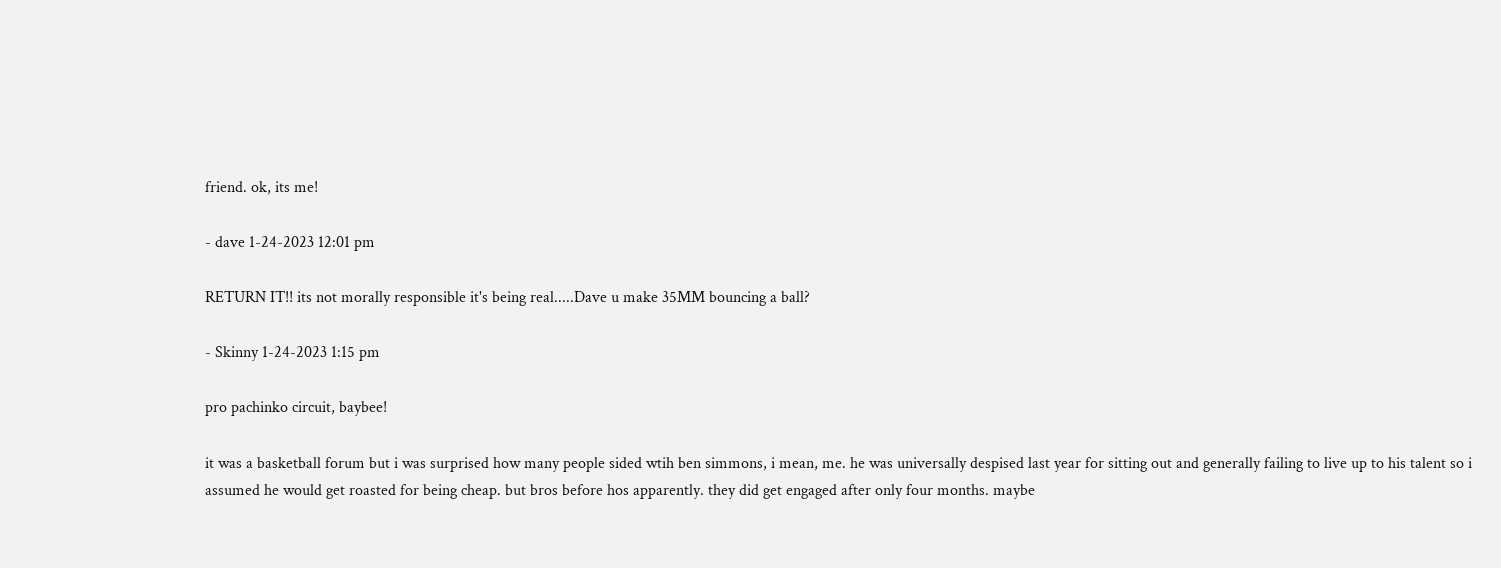friend. ok, its me!

- dave 1-24-2023 12:01 pm

RETURN IT!! its not morally responsible it's being real.....Dave u make 35MM bouncing a ball?

- Skinny 1-24-2023 1:15 pm

pro pachinko circuit, baybee!

it was a basketball forum but i was surprised how many people sided wtih ben simmons, i mean, me. he was universally despised last year for sitting out and generally failing to live up to his talent so i assumed he would get roasted for being cheap. but bros before hos apparently. they did get engaged after only four months. maybe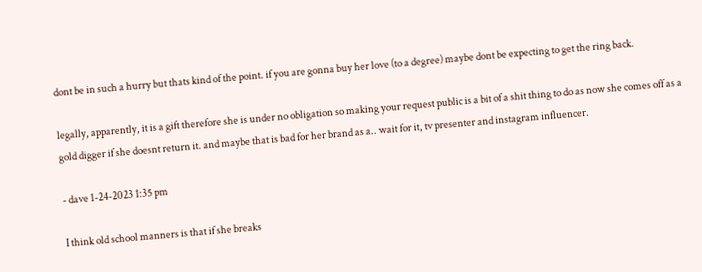dont be in such a hurry but thats kind of the point. if you are gonna buy her love (to a degree) maybe dont be expecting to get the ring back.

legally, apparently, it is a gift therefore she is under no obligation so making your request public is a bit of a shit thing to do as now she comes off as a gold digger if she doesnt return it. and maybe that is bad for her brand as a.. wait for it, tv presenter and instagram influencer.

- dave 1-24-2023 1:35 pm

I think old school manners is that if she breaks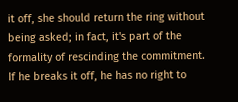it off, she should return the ring without being asked; in fact, it's part of the formality of rescinding the commitment. If he breaks it off, he has no right to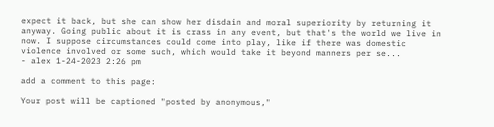expect it back, but she can show her disdain and moral superiority by returning it anyway. Going public about it is crass in any event, but that's the world we live in now. I suppose circumstances could come into play, like if there was domestic violence involved or some such, which would take it beyond manners per se...
- alex 1-24-2023 2:26 pm

add a comment to this page:

Your post will be captioned "posted by anonymous,"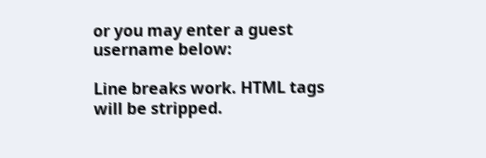or you may enter a guest username below:

Line breaks work. HTML tags will be stripped.